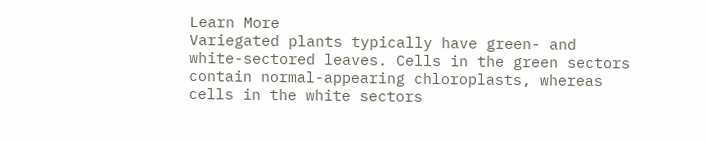Learn More
Variegated plants typically have green- and white-sectored leaves. Cells in the green sectors contain normal-appearing chloroplasts, whereas cells in the white sectors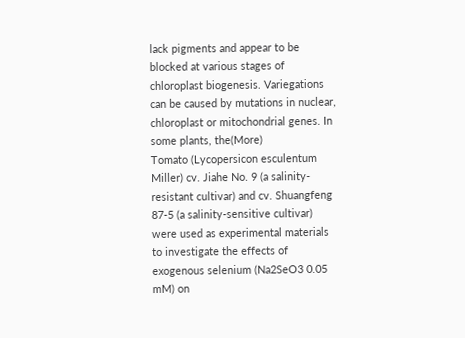lack pigments and appear to be blocked at various stages of chloroplast biogenesis. Variegations can be caused by mutations in nuclear, chloroplast or mitochondrial genes. In some plants, the(More)
Tomato (Lycopersicon esculentum Miller) cv. Jiahe No. 9 (a salinity-resistant cultivar) and cv. Shuangfeng 87-5 (a salinity-sensitive cultivar) were used as experimental materials to investigate the effects of exogenous selenium (Na2SeO3 0.05 mM) on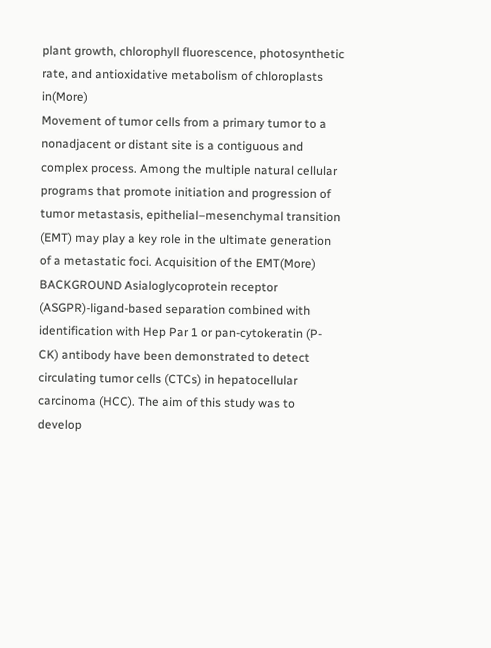plant growth, chlorophyll fluorescence, photosynthetic rate, and antioxidative metabolism of chloroplasts in(More)
Movement of tumor cells from a primary tumor to a nonadjacent or distant site is a contiguous and complex process. Among the multiple natural cellular programs that promote initiation and progression of tumor metastasis, epithelial–mesenchymal transition (EMT) may play a key role in the ultimate generation of a metastatic foci. Acquisition of the EMT(More)
BACKGROUND Asialoglycoprotein receptor (ASGPR)-ligand-based separation combined with identification with Hep Par 1 or pan-cytokeratin (P-CK) antibody have been demonstrated to detect circulating tumor cells (CTCs) in hepatocellular carcinoma (HCC). The aim of this study was to develop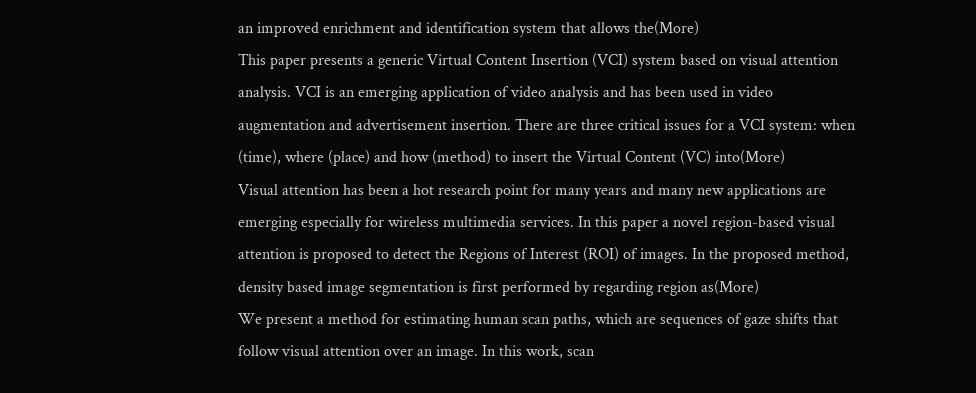an improved enrichment and identification system that allows the(More)
This paper presents a generic Virtual Content Insertion (VCI) system based on visual attention analysis. VCI is an emerging application of video analysis and has been used in video augmentation and advertisement insertion. There are three critical issues for a VCI system: when (time), where (place) and how (method) to insert the Virtual Content (VC) into(More)
Visual attention has been a hot research point for many years and many new applications are emerging especially for wireless multimedia services. In this paper a novel region-based visual attention is proposed to detect the Regions of Interest (ROI) of images. In the proposed method, density based image segmentation is first performed by regarding region as(More)
We present a method for estimating human scan paths, which are sequences of gaze shifts that follow visual attention over an image. In this work, scan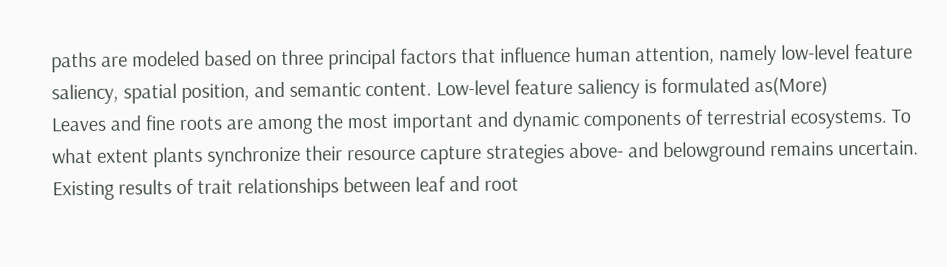paths are modeled based on three principal factors that influence human attention, namely low-level feature saliency, spatial position, and semantic content. Low-level feature saliency is formulated as(More)
Leaves and fine roots are among the most important and dynamic components of terrestrial ecosystems. To what extent plants synchronize their resource capture strategies above- and belowground remains uncertain. Existing results of trait relationships between leaf and root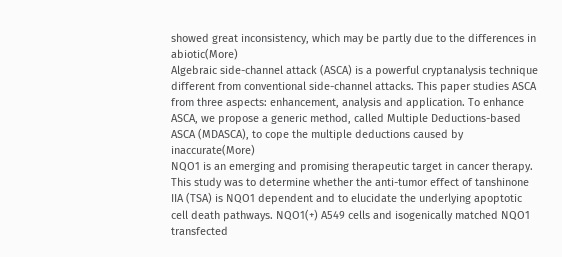showed great inconsistency, which may be partly due to the differences in abiotic(More)
Algebraic side-channel attack (ASCA) is a powerful cryptanalysis technique different from conventional side-channel attacks. This paper studies ASCA from three aspects: enhancement, analysis and application. To enhance ASCA, we propose a generic method, called Multiple Deductions-based ASCA (MDASCA), to cope the multiple deductions caused by inaccurate(More)
NQO1 is an emerging and promising therapeutic target in cancer therapy. This study was to determine whether the anti-tumor effect of tanshinone IIA (TSA) is NQO1 dependent and to elucidate the underlying apoptotic cell death pathways. NQO1(+) A549 cells and isogenically matched NQO1 transfected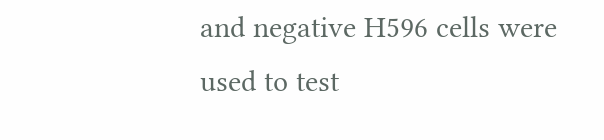and negative H596 cells were used to test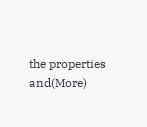the properties and(More)